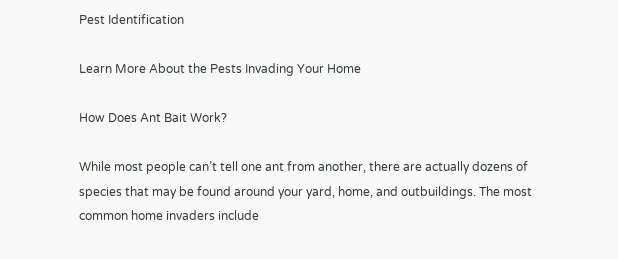Pest Identification

Learn More About the Pests Invading Your Home

How Does Ant Bait Work?

While most people can’t tell one ant from another, there are actually dozens of species that may be found around your yard, home, and outbuildings. The most common home invaders include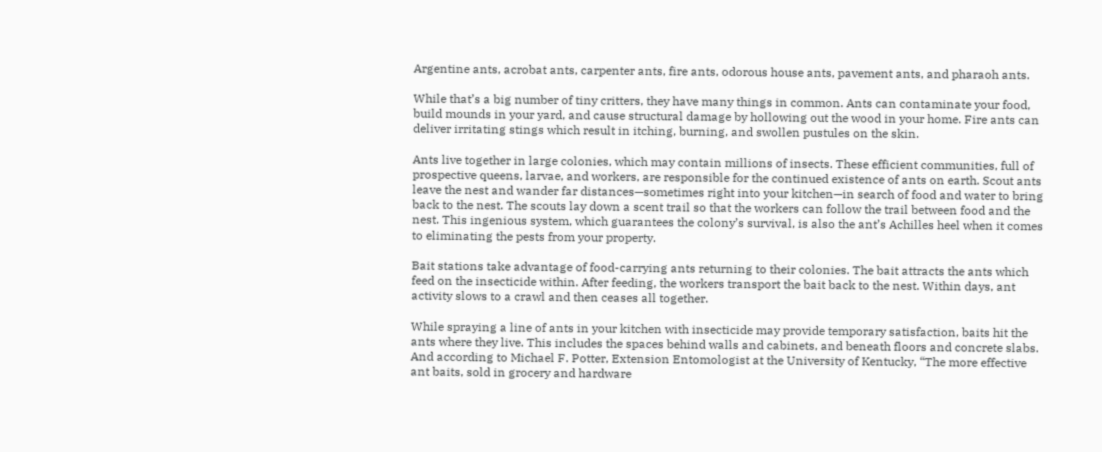Argentine ants, acrobat ants, carpenter ants, fire ants, odorous house ants, pavement ants, and pharaoh ants.

While that’s a big number of tiny critters, they have many things in common. Ants can contaminate your food, build mounds in your yard, and cause structural damage by hollowing out the wood in your home. Fire ants can deliver irritating stings which result in itching, burning, and swollen pustules on the skin.

Ants live together in large colonies, which may contain millions of insects. These efficient communities, full of prospective queens, larvae, and workers, are responsible for the continued existence of ants on earth. Scout ants leave the nest and wander far distances—sometimes right into your kitchen—in search of food and water to bring back to the nest. The scouts lay down a scent trail so that the workers can follow the trail between food and the nest. This ingenious system, which guarantees the colony’s survival, is also the ant’s Achilles heel when it comes to eliminating the pests from your property.

Bait stations take advantage of food-carrying ants returning to their colonies. The bait attracts the ants which feed on the insecticide within. After feeding, the workers transport the bait back to the nest. Within days, ant activity slows to a crawl and then ceases all together.

While spraying a line of ants in your kitchen with insecticide may provide temporary satisfaction, baits hit the ants where they live. This includes the spaces behind walls and cabinets, and beneath floors and concrete slabs. And according to Michael F. Potter, Extension Entomologist at the University of Kentucky, “The more effective ant baits, sold in grocery and hardware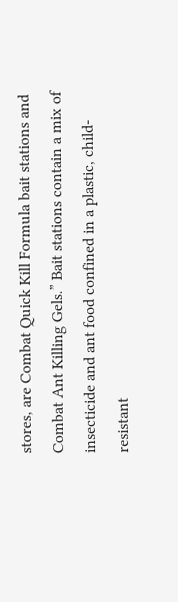stores, are Combat Quick Kill Formula bait stations and Combat Ant Killing Gels.” Bait stations contain a mix of insecticide and ant food confined in a plastic, child-resistant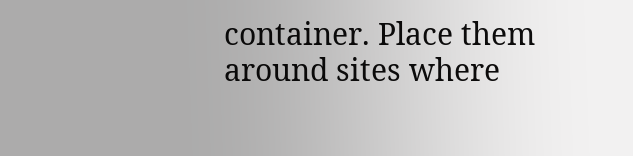container. Place them around sites where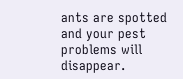ants are spotted and your pest problems will disappear.